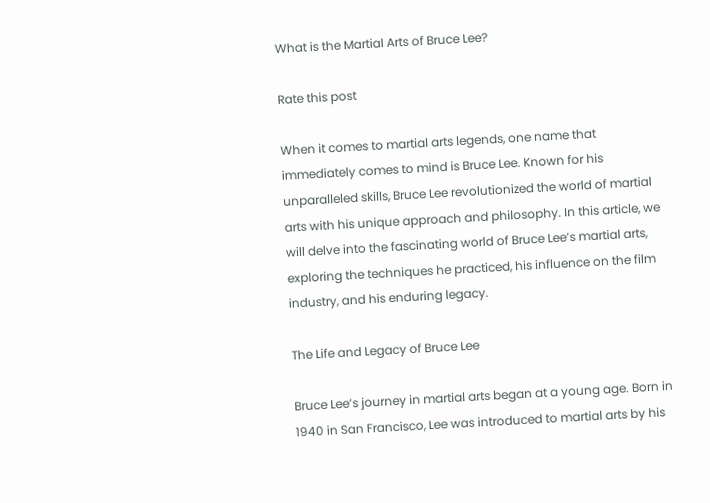What is the Martial Arts of Bruce Lee?

Rate this post

When it comes to martial arts legends, one name that immediately comes to mind is Bruce Lee. Known for his unparalleled skills, Bruce Lee revolutionized the world of martial arts with his unique approach and philosophy. In this article, we will delve into the fascinating world of Bruce Lee’s martial arts, exploring the techniques he practiced, his influence on the film industry, and his enduring legacy.

The Life and Legacy of Bruce Lee

Bruce Lee’s journey in martial arts began at a young age. Born in 1940 in San Francisco, Lee was introduced to martial arts by his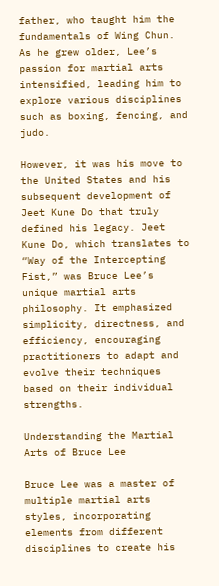father, who taught him the fundamentals of Wing Chun. As he grew older, Lee’s passion for martial arts intensified, leading him to explore various disciplines such as boxing, fencing, and judo.

However, it was his move to the United States and his subsequent development of Jeet Kune Do that truly defined his legacy. Jeet Kune Do, which translates to “Way of the Intercepting Fist,” was Bruce Lee’s unique martial arts philosophy. It emphasized simplicity, directness, and efficiency, encouraging practitioners to adapt and evolve their techniques based on their individual strengths.

Understanding the Martial Arts of Bruce Lee

Bruce Lee was a master of multiple martial arts styles, incorporating elements from different disciplines to create his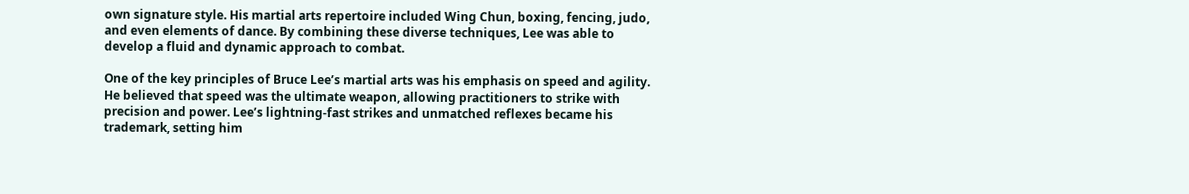own signature style. His martial arts repertoire included Wing Chun, boxing, fencing, judo, and even elements of dance. By combining these diverse techniques, Lee was able to develop a fluid and dynamic approach to combat.

One of the key principles of Bruce Lee’s martial arts was his emphasis on speed and agility. He believed that speed was the ultimate weapon, allowing practitioners to strike with precision and power. Lee’s lightning-fast strikes and unmatched reflexes became his trademark, setting him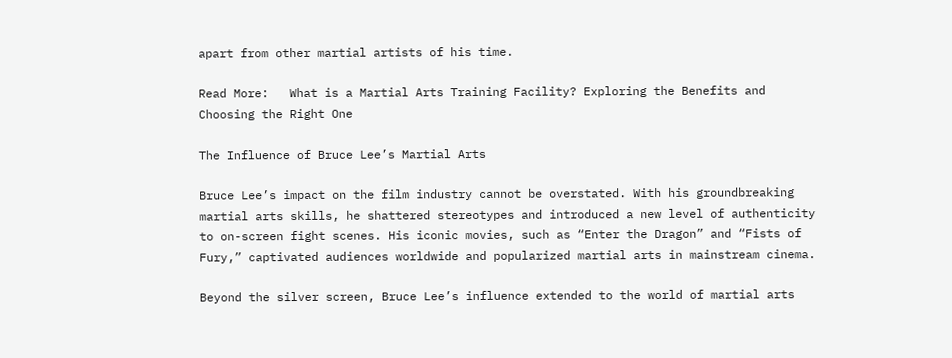apart from other martial artists of his time.

Read More:   What is a Martial Arts Training Facility? Exploring the Benefits and Choosing the Right One

The Influence of Bruce Lee’s Martial Arts

Bruce Lee’s impact on the film industry cannot be overstated. With his groundbreaking martial arts skills, he shattered stereotypes and introduced a new level of authenticity to on-screen fight scenes. His iconic movies, such as “Enter the Dragon” and “Fists of Fury,” captivated audiences worldwide and popularized martial arts in mainstream cinema.

Beyond the silver screen, Bruce Lee’s influence extended to the world of martial arts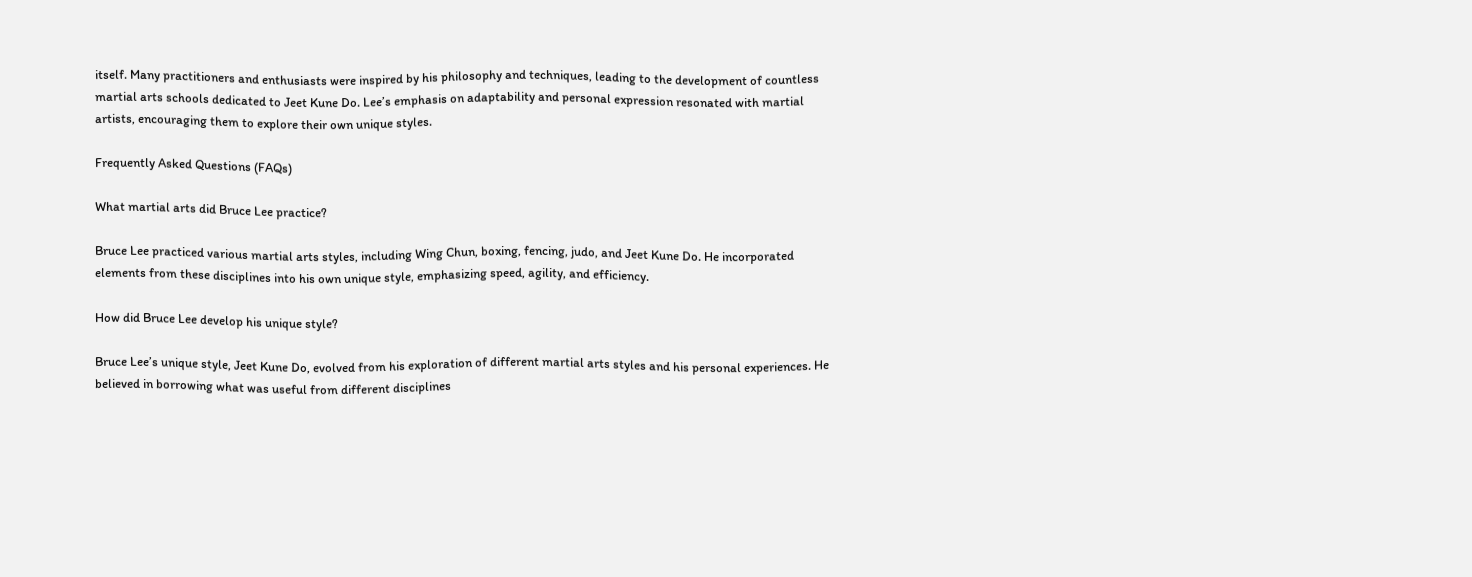itself. Many practitioners and enthusiasts were inspired by his philosophy and techniques, leading to the development of countless martial arts schools dedicated to Jeet Kune Do. Lee’s emphasis on adaptability and personal expression resonated with martial artists, encouraging them to explore their own unique styles.

Frequently Asked Questions (FAQs)

What martial arts did Bruce Lee practice?

Bruce Lee practiced various martial arts styles, including Wing Chun, boxing, fencing, judo, and Jeet Kune Do. He incorporated elements from these disciplines into his own unique style, emphasizing speed, agility, and efficiency.

How did Bruce Lee develop his unique style?

Bruce Lee’s unique style, Jeet Kune Do, evolved from his exploration of different martial arts styles and his personal experiences. He believed in borrowing what was useful from different disciplines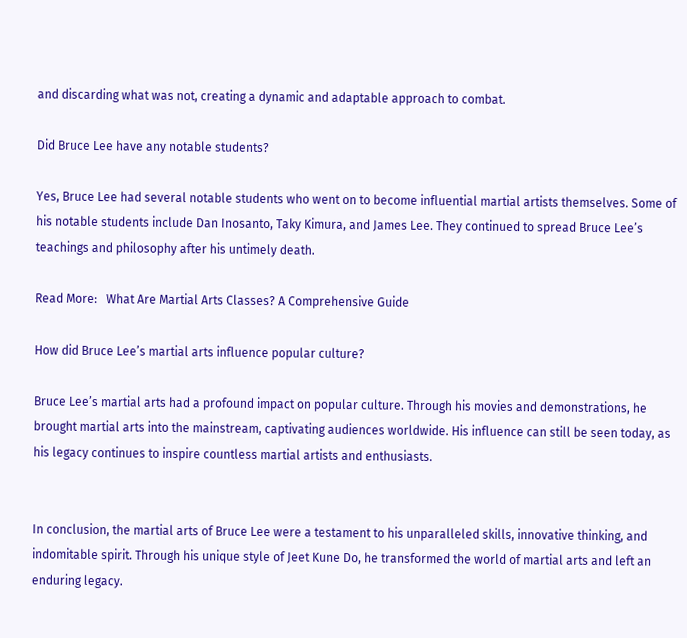and discarding what was not, creating a dynamic and adaptable approach to combat.

Did Bruce Lee have any notable students?

Yes, Bruce Lee had several notable students who went on to become influential martial artists themselves. Some of his notable students include Dan Inosanto, Taky Kimura, and James Lee. They continued to spread Bruce Lee’s teachings and philosophy after his untimely death.

Read More:   What Are Martial Arts Classes? A Comprehensive Guide

How did Bruce Lee’s martial arts influence popular culture?

Bruce Lee’s martial arts had a profound impact on popular culture. Through his movies and demonstrations, he brought martial arts into the mainstream, captivating audiences worldwide. His influence can still be seen today, as his legacy continues to inspire countless martial artists and enthusiasts.


In conclusion, the martial arts of Bruce Lee were a testament to his unparalleled skills, innovative thinking, and indomitable spirit. Through his unique style of Jeet Kune Do, he transformed the world of martial arts and left an enduring legacy.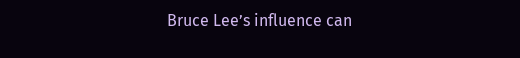Bruce Lee’s influence can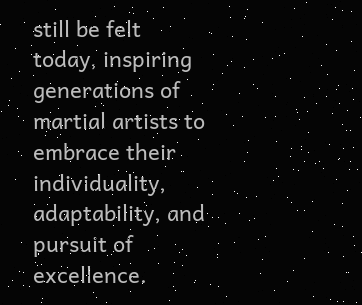still be felt today, inspiring generations of martial artists to embrace their individuality, adaptability, and pursuit of excellence.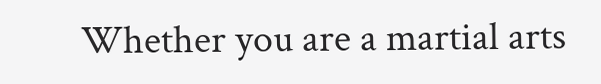Whether you are a martial arts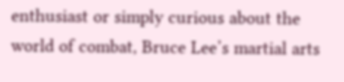enthusiast or simply curious about the world of combat, Bruce Lee’s martial arts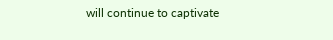will continue to captivate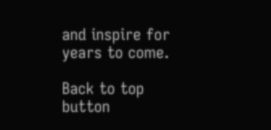and inspire for years to come.

Back to top button